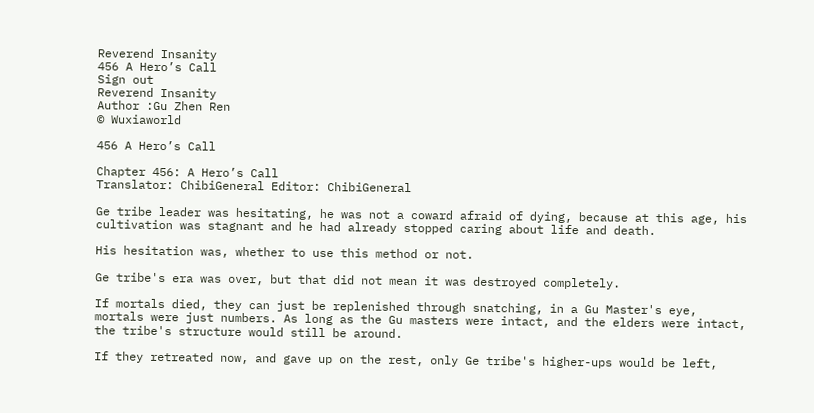Reverend Insanity
456 A Hero’s Call
Sign out
Reverend Insanity
Author :Gu Zhen Ren
© Wuxiaworld

456 A Hero’s Call

Chapter 456: A Hero’s Call
Translator: ChibiGeneral Editor: ChibiGeneral

Ge tribe leader was hesitating, he was not a coward afraid of dying, because at this age, his cultivation was stagnant and he had already stopped caring about life and death.

His hesitation was, whether to use this method or not.

Ge tribe's era was over, but that did not mean it was destroyed completely.

If mortals died, they can just be replenished through snatching, in a Gu Master's eye, mortals were just numbers. As long as the Gu masters were intact, and the elders were intact, the tribe's structure would still be around.

If they retreated now, and gave up on the rest, only Ge tribe's higher-ups would be left,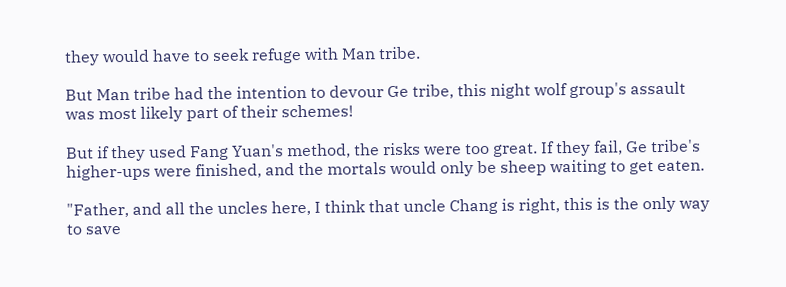they would have to seek refuge with Man tribe.

But Man tribe had the intention to devour Ge tribe, this night wolf group's assault was most likely part of their schemes!

But if they used Fang Yuan's method, the risks were too great. If they fail, Ge tribe's higher-ups were finished, and the mortals would only be sheep waiting to get eaten.

"Father, and all the uncles here, I think that uncle Chang is right, this is the only way to save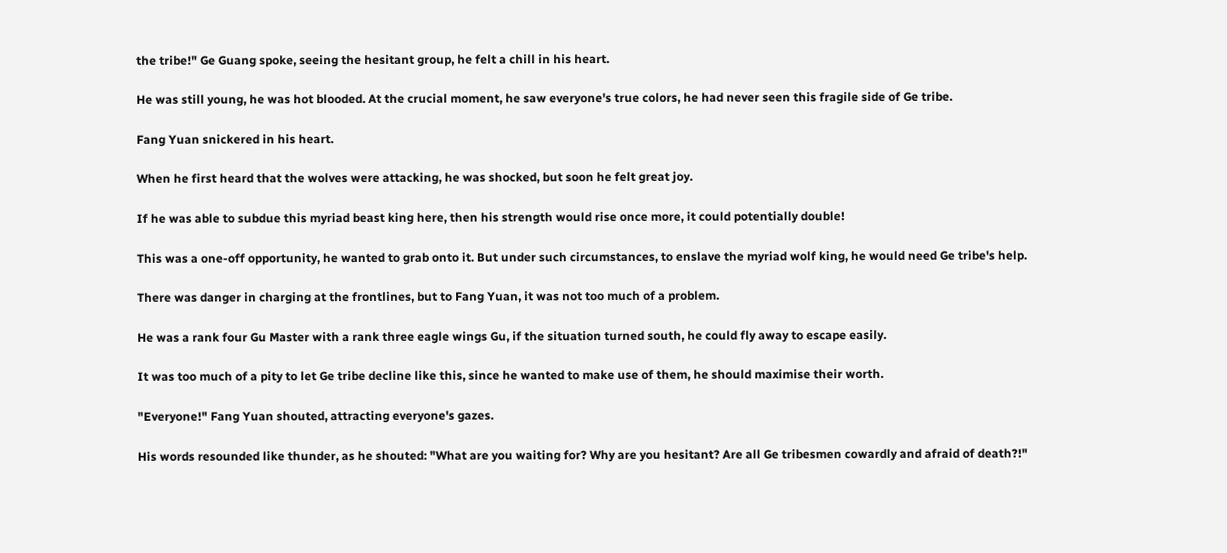the tribe!" Ge Guang spoke, seeing the hesitant group, he felt a chill in his heart.

He was still young, he was hot blooded. At the crucial moment, he saw everyone's true colors, he had never seen this fragile side of Ge tribe.

Fang Yuan snickered in his heart.

When he first heard that the wolves were attacking, he was shocked, but soon he felt great joy.

If he was able to subdue this myriad beast king here, then his strength would rise once more, it could potentially double!

This was a one-off opportunity, he wanted to grab onto it. But under such circumstances, to enslave the myriad wolf king, he would need Ge tribe's help.

There was danger in charging at the frontlines, but to Fang Yuan, it was not too much of a problem.

He was a rank four Gu Master with a rank three eagle wings Gu, if the situation turned south, he could fly away to escape easily.

It was too much of a pity to let Ge tribe decline like this, since he wanted to make use of them, he should maximise their worth.

"Everyone!" Fang Yuan shouted, attracting everyone's gazes.

His words resounded like thunder, as he shouted: "What are you waiting for? Why are you hesitant? Are all Ge tribesmen cowardly and afraid of death?!"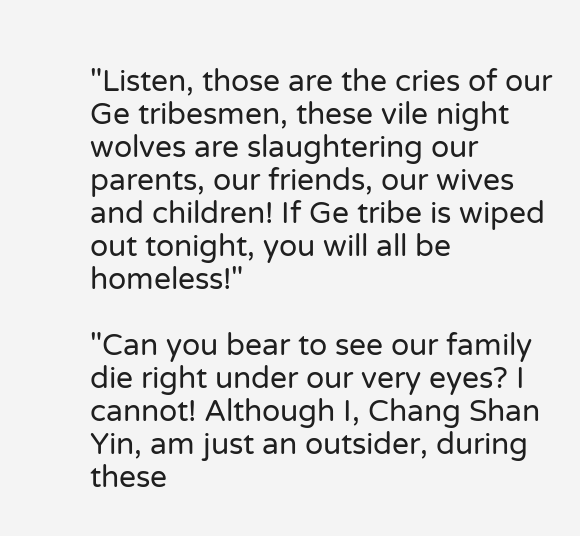"Listen, those are the cries of our Ge tribesmen, these vile night wolves are slaughtering our parents, our friends, our wives and children! If Ge tribe is wiped out tonight, you will all be homeless!"

"Can you bear to see our family die right under our very eyes? I cannot! Although I, Chang Shan Yin, am just an outsider, during these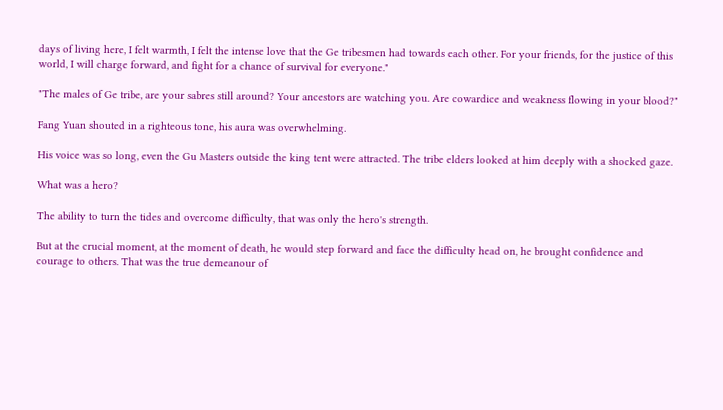days of living here, I felt warmth, I felt the intense love that the Ge tribesmen had towards each other. For your friends, for the justice of this world, I will charge forward, and fight for a chance of survival for everyone."

"The males of Ge tribe, are your sabres still around? Your ancestors are watching you. Are cowardice and weakness flowing in your blood?"

Fang Yuan shouted in a righteous tone, his aura was overwhelming.

His voice was so long, even the Gu Masters outside the king tent were attracted. The tribe elders looked at him deeply with a shocked gaze.

What was a hero?

The ability to turn the tides and overcome difficulty, that was only the hero's strength.

But at the crucial moment, at the moment of death, he would step forward and face the difficulty head on, he brought confidence and courage to others. That was the true demeanour of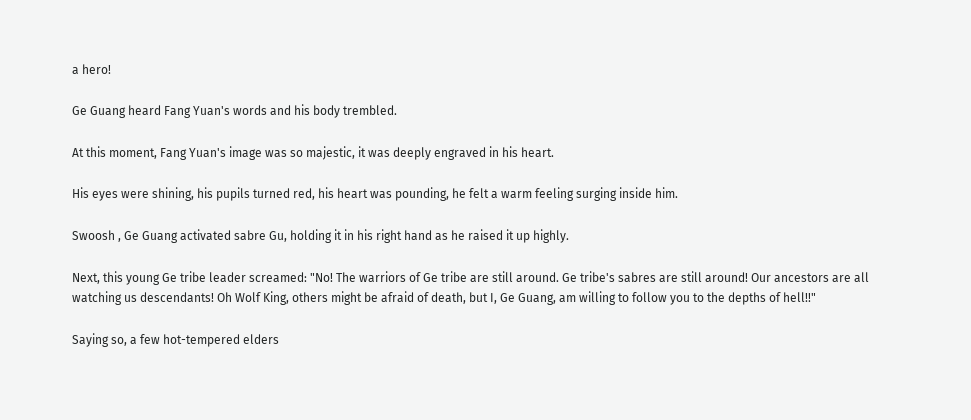a hero!

Ge Guang heard Fang Yuan's words and his body trembled.

At this moment, Fang Yuan's image was so majestic, it was deeply engraved in his heart.

His eyes were shining, his pupils turned red, his heart was pounding, he felt a warm feeling surging inside him.

Swoosh , Ge Guang activated sabre Gu, holding it in his right hand as he raised it up highly.

Next, this young Ge tribe leader screamed: "No! The warriors of Ge tribe are still around. Ge tribe's sabres are still around! Our ancestors are all watching us descendants! Oh Wolf King, others might be afraid of death, but I, Ge Guang, am willing to follow you to the depths of hell!!"

Saying so, a few hot-tempered elders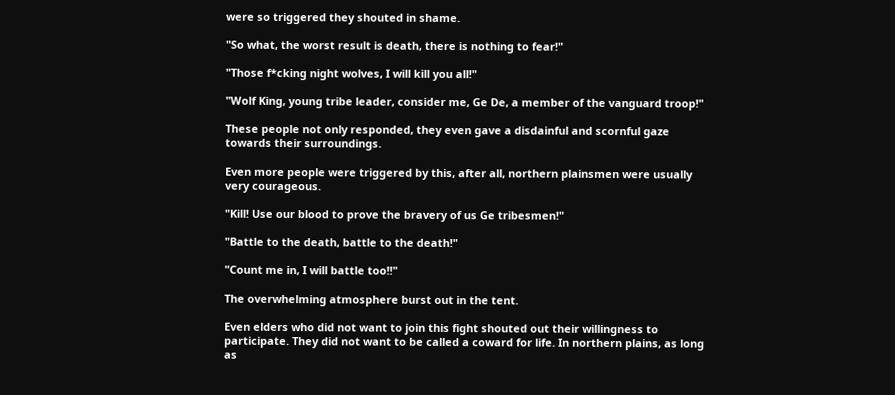were so triggered they shouted in shame.

"So what, the worst result is death, there is nothing to fear!"

"Those f*cking night wolves, I will kill you all!"

"Wolf King, young tribe leader, consider me, Ge De, a member of the vanguard troop!"

These people not only responded, they even gave a disdainful and scornful gaze towards their surroundings.

Even more people were triggered by this, after all, northern plainsmen were usually very courageous.

"Kill! Use our blood to prove the bravery of us Ge tribesmen!"

"Battle to the death, battle to the death!"

"Count me in, I will battle too!!"

The overwhelming atmosphere burst out in the tent.

Even elders who did not want to join this fight shouted out their willingness to participate. They did not want to be called a coward for life. In northern plains, as long as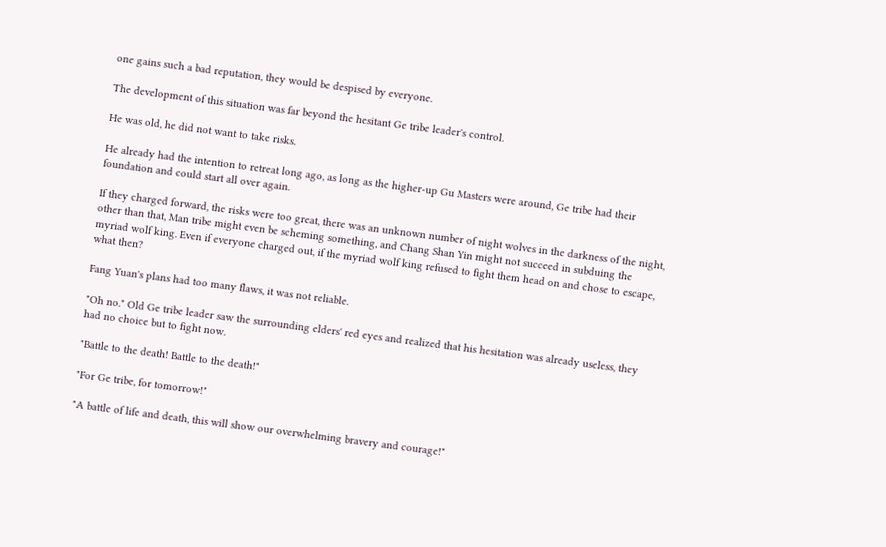one gains such a bad reputation, they would be despised by everyone.

The development of this situation was far beyond the hesitant Ge tribe leader's control.

He was old, he did not want to take risks.

He already had the intention to retreat long ago, as long as the higher-up Gu Masters were around, Ge tribe had their foundation and could start all over again.

If they charged forward, the risks were too great, there was an unknown number of night wolves in the darkness of the night, other than that, Man tribe might even be scheming something, and Chang Shan Yin might not succeed in subduing the myriad wolf king. Even if everyone charged out, if the myriad wolf king refused to fight them head on and chose to escape, what then?

Fang Yuan's plans had too many flaws, it was not reliable.

"Oh no." Old Ge tribe leader saw the surrounding elders' red eyes and realized that his hesitation was already useless, they had no choice but to fight now.

"Battle to the death! Battle to the death!"

"For Ge tribe, for tomorrow!"

"A battle of life and death, this will show our overwhelming bravery and courage!"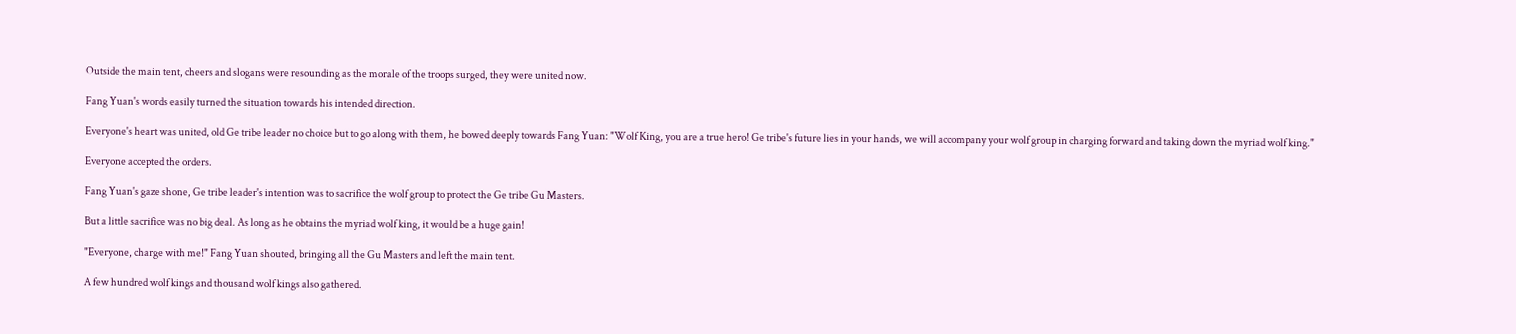Outside the main tent, cheers and slogans were resounding as the morale of the troops surged, they were united now.

Fang Yuan's words easily turned the situation towards his intended direction.

Everyone's heart was united, old Ge tribe leader no choice but to go along with them, he bowed deeply towards Fang Yuan: "Wolf King, you are a true hero! Ge tribe's future lies in your hands, we will accompany your wolf group in charging forward and taking down the myriad wolf king."

Everyone accepted the orders.

Fang Yuan's gaze shone, Ge tribe leader's intention was to sacrifice the wolf group to protect the Ge tribe Gu Masters.

But a little sacrifice was no big deal. As long as he obtains the myriad wolf king, it would be a huge gain!

"Everyone, charge with me!" Fang Yuan shouted, bringing all the Gu Masters and left the main tent.

A few hundred wolf kings and thousand wolf kings also gathered.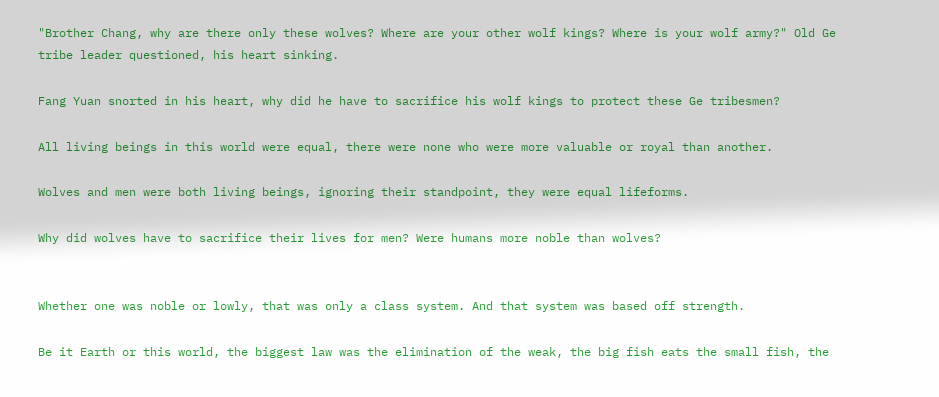"Brother Chang, why are there only these wolves? Where are your other wolf kings? Where is your wolf army?" Old Ge tribe leader questioned, his heart sinking.

Fang Yuan snorted in his heart, why did he have to sacrifice his wolf kings to protect these Ge tribesmen?

All living beings in this world were equal, there were none who were more valuable or royal than another.

Wolves and men were both living beings, ignoring their standpoint, they were equal lifeforms.

Why did wolves have to sacrifice their lives for men? Were humans more noble than wolves?


Whether one was noble or lowly, that was only a class system. And that system was based off strength.

Be it Earth or this world, the biggest law was the elimination of the weak, the big fish eats the small fish, the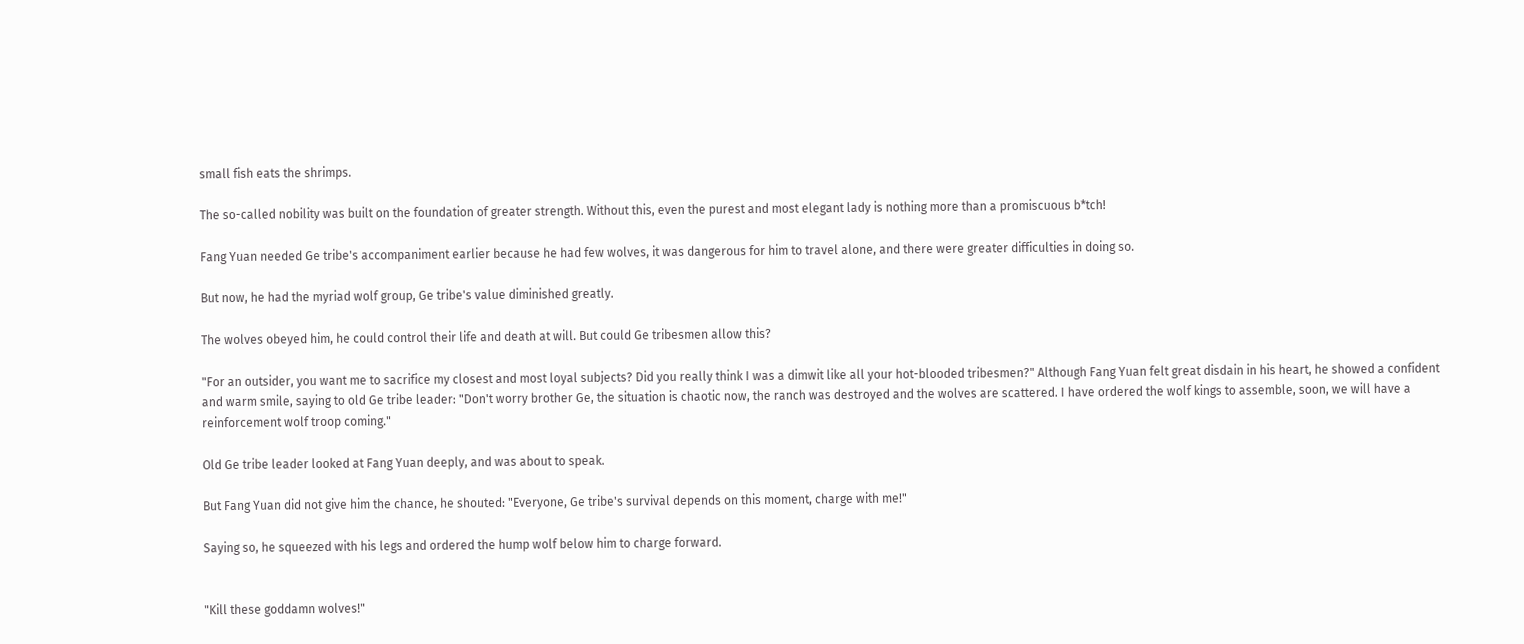small fish eats the shrimps.

The so-called nobility was built on the foundation of greater strength. Without this, even the purest and most elegant lady is nothing more than a promiscuous b*tch!

Fang Yuan needed Ge tribe's accompaniment earlier because he had few wolves, it was dangerous for him to travel alone, and there were greater difficulties in doing so.

But now, he had the myriad wolf group, Ge tribe's value diminished greatly.

The wolves obeyed him, he could control their life and death at will. But could Ge tribesmen allow this?

"For an outsider, you want me to sacrifice my closest and most loyal subjects? Did you really think I was a dimwit like all your hot-blooded tribesmen?" Although Fang Yuan felt great disdain in his heart, he showed a confident and warm smile, saying to old Ge tribe leader: "Don't worry brother Ge, the situation is chaotic now, the ranch was destroyed and the wolves are scattered. I have ordered the wolf kings to assemble, soon, we will have a reinforcement wolf troop coming."

Old Ge tribe leader looked at Fang Yuan deeply, and was about to speak.

But Fang Yuan did not give him the chance, he shouted: "Everyone, Ge tribe's survival depends on this moment, charge with me!"

Saying so, he squeezed with his legs and ordered the hump wolf below him to charge forward.


"Kill these goddamn wolves!"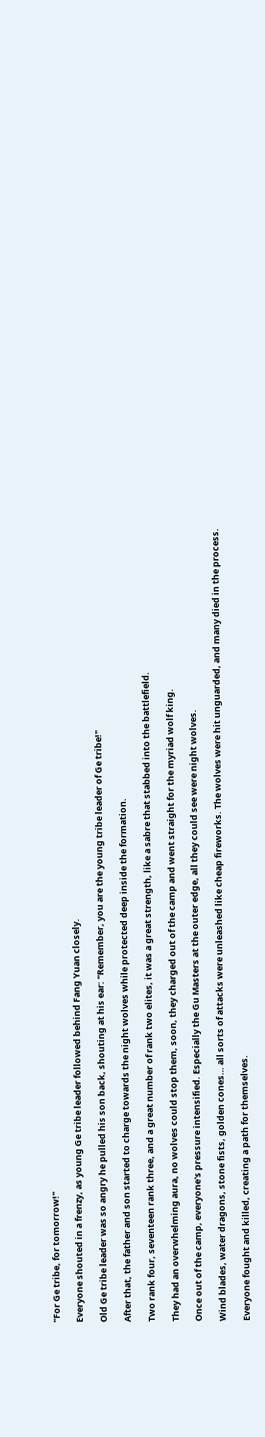"For Ge tribe, for tomorrow!"

Everyone shouted in a frenzy, as young Ge tribe leader followed behind Fang Yuan closely.

Old Ge tribe leader was so angry he pulled his son back, shouting at his ear: "Remember, you are the young tribe leader of Ge tribe!"

After that, the father and son started to charge towards the night wolves while protected deep inside the formation.

Two rank four, seventeen rank three, and a great number of rank two elites, it was a great strength, like a sabre that stabbed into the battlefield.

They had an overwhelming aura, no wolves could stop them, soon, they charged out of the camp and went straight for the myriad wolf king.

Once out of the camp, everyone's pressure intensified. Especially the Gu Masters at the outer edge, all they could see were night wolves.

Wind blades, water dragons, stone fists, golden cones… all sorts of attacks were unleashed like cheap fireworks. The wolves were hit unguarded, and many died in the process.

Everyone fought and killed, creating a path for themselves.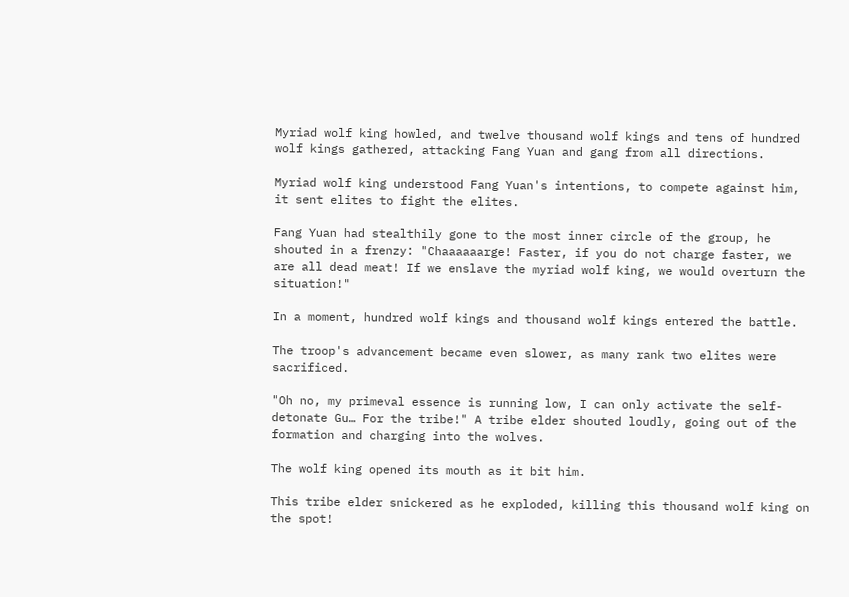Myriad wolf king howled, and twelve thousand wolf kings and tens of hundred wolf kings gathered, attacking Fang Yuan and gang from all directions.

Myriad wolf king understood Fang Yuan's intentions, to compete against him, it sent elites to fight the elites.

Fang Yuan had stealthily gone to the most inner circle of the group, he shouted in a frenzy: "Chaaaaaarge! Faster, if you do not charge faster, we are all dead meat! If we enslave the myriad wolf king, we would overturn the situation!"

In a moment, hundred wolf kings and thousand wolf kings entered the battle.

The troop's advancement became even slower, as many rank two elites were sacrificed.

"Oh no, my primeval essence is running low, I can only activate the self-detonate Gu… For the tribe!" A tribe elder shouted loudly, going out of the formation and charging into the wolves.

The wolf king opened its mouth as it bit him.

This tribe elder snickered as he exploded, killing this thousand wolf king on the spot!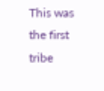This was the first tribe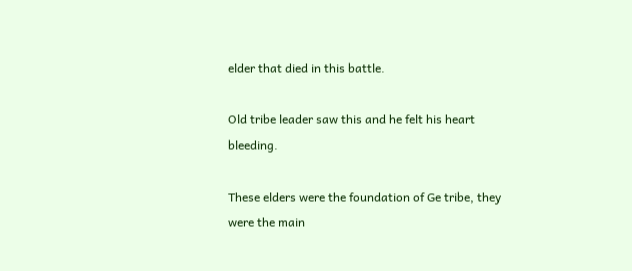elder that died in this battle.

Old tribe leader saw this and he felt his heart bleeding.

These elders were the foundation of Ge tribe, they were the main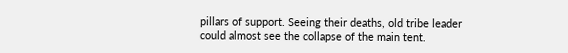pillars of support. Seeing their deaths, old tribe leader could almost see the collapse of the main tent.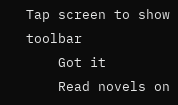Tap screen to show toolbar
    Got it
    Read novels on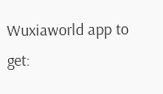Wuxiaworld app to get: